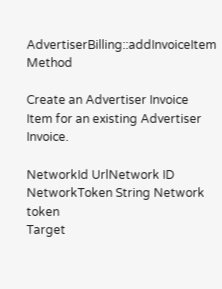AdvertiserBilling::addInvoiceItem Method

Create an Advertiser Invoice Item for an existing Advertiser Invoice.

NetworkId UrlNetwork ID
NetworkToken String Network token
Target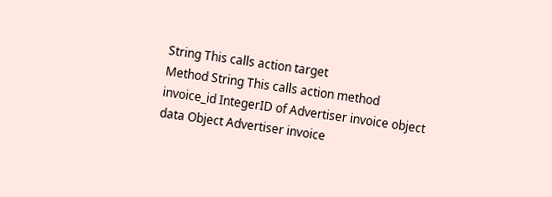String This calls action target
Method String This calls action method
invoice_id IntegerID of Advertiser invoice object
data Object Advertiser invoice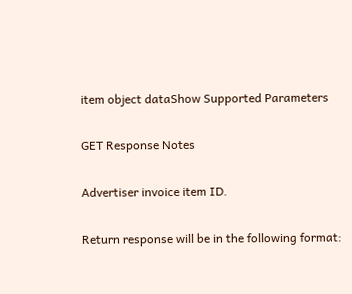item object dataShow Supported Parameters

GET Response Notes

Advertiser invoice item ID.

Return response will be in the following format: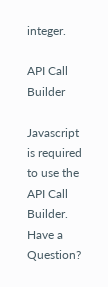integer.

API Call Builder

Javascript is required to use the API Call Builder.
Have a Question?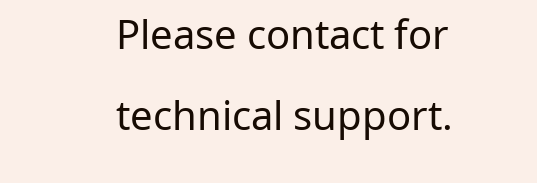Please contact for technical support.